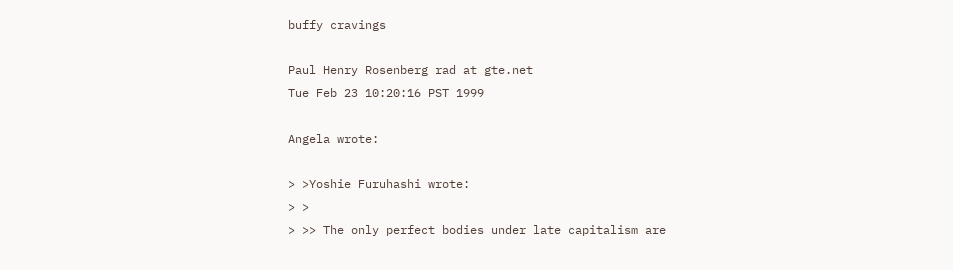buffy cravings

Paul Henry Rosenberg rad at gte.net
Tue Feb 23 10:20:16 PST 1999

Angela wrote:

> >Yoshie Furuhashi wrote:
> >
> >> The only perfect bodies under late capitalism are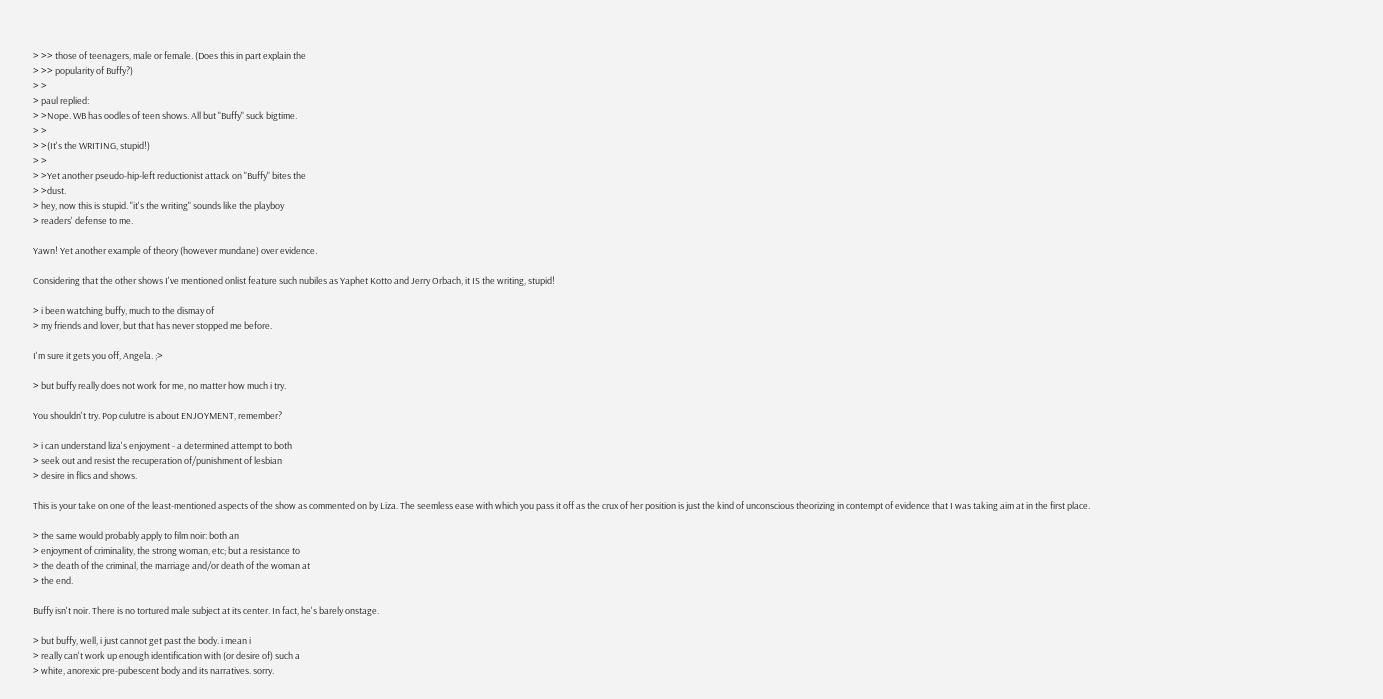> >> those of teenagers, male or female. (Does this in part explain the
> >> popularity of Buffy?)
> >
> paul replied:
> >Nope. WB has oodles of teen shows. All but "Buffy" suck bigtime.
> >
> >(It's the WRITING, stupid!)
> >
> >Yet another pseudo-hip-left reductionist attack on "Buffy" bites the
> >dust.
> hey, now this is stupid. "it's the writing" sounds like the playboy
> readers' defense to me.

Yawn! Yet another example of theory (however mundane) over evidence.

Considering that the other shows I've mentioned onlist feature such nubiles as Yaphet Kotto and Jerry Orbach, it IS the writing, stupid!

> i been watching buffy, much to the dismay of
> my friends and lover, but that has never stopped me before.

I'm sure it gets you off, Angela. ;>

> but buffy really does not work for me, no matter how much i try.

You shouldn't try. Pop culutre is about ENJOYMENT, remember?

> i can understand liza's enjoyment - a determined attempt to both
> seek out and resist the recuperation of/punishment of lesbian
> desire in flics and shows.

This is your take on one of the least-mentioned aspects of the show as commented on by Liza. The seemless ease with which you pass it off as the crux of her position is just the kind of unconscious theorizing in contempt of evidence that I was taking aim at in the first place.

> the same would probably apply to film noir: both an
> enjoyment of criminality, the strong woman, etc; but a resistance to
> the death of the criminal, the marriage and/or death of the woman at
> the end.

Buffy isn't noir. There is no tortured male subject at its center. In fact, he's barely onstage.

> but buffy, well, i just cannot get past the body. i mean i
> really can't work up enough identification with (or desire of) such a
> white, anorexic pre-pubescent body and its narratives. sorry.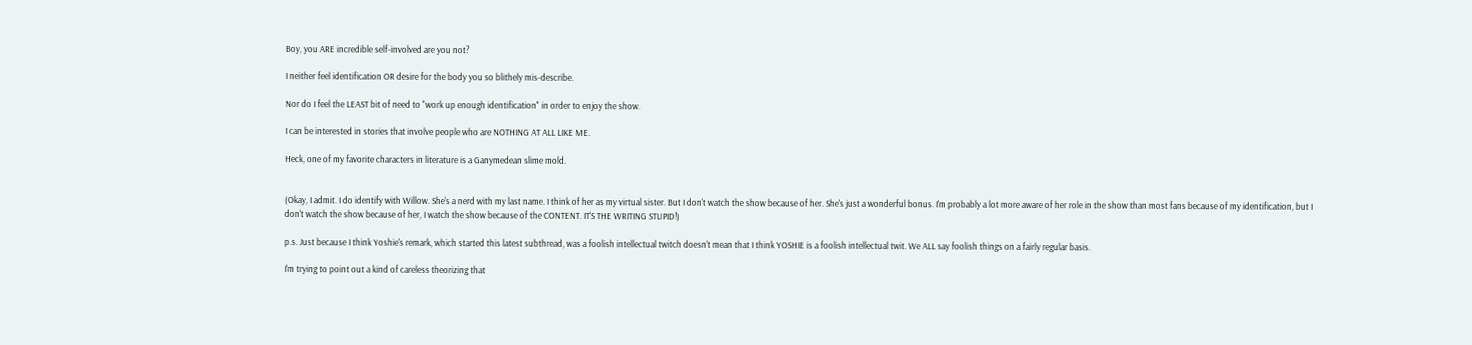Boy, you ARE incredible self-involved are you not?

I neither feel identification OR desire for the body you so blithely mis-describe.

Nor do I feel the LEAST bit of need to "work up enough identification" in order to enjoy the show.

I can be interested in stories that involve people who are NOTHING AT ALL LIKE ME.

Heck, one of my favorite characters in literature is a Ganymedean slime mold.


(Okay, I admit. I do identify with Willow. She's a nerd with my last name. I think of her as my virtual sister. But I don't watch the show because of her. She's just a wonderful bonus. I'm probably a lot more aware of her role in the show than most fans because of my identification, but I don't watch the show because of her, I watch the show because of the CONTENT. IT'S THE WRITING STUPID!)

p.s. Just because I think Yoshie's remark, which started this latest subthread, was a foolish intellectual twitch doesn't mean that I think YOSHIE is a foolish intellectual twit. We ALL say foolish things on a fairly regular basis.

I'm trying to point out a kind of careless theorizing that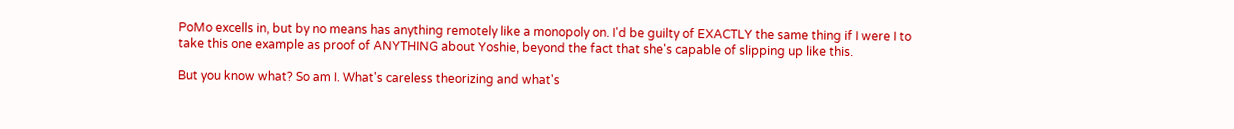PoMo excells in, but by no means has anything remotely like a monopoly on. I'd be guilty of EXACTLY the same thing if I were I to take this one example as proof of ANYTHING about Yoshie, beyond the fact that she's capable of slipping up like this.

But you know what? So am I. What's careless theorizing and what's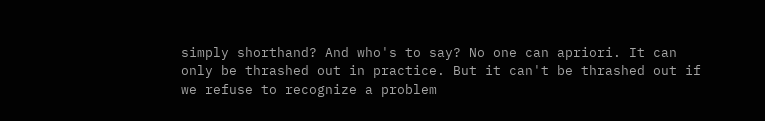simply shorthand? And who's to say? No one can apriori. It can only be thrashed out in practice. But it can't be thrashed out if we refuse to recognize a problem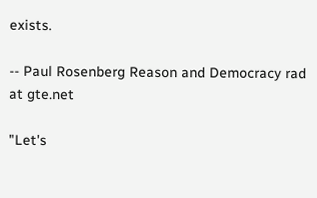exists.

-- Paul Rosenberg Reason and Democracy rad at gte.net

"Let's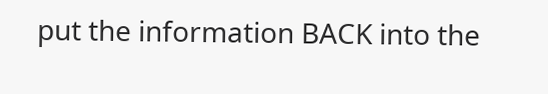put the information BACK into the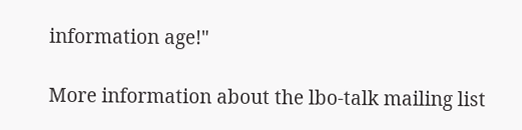information age!"

More information about the lbo-talk mailing list